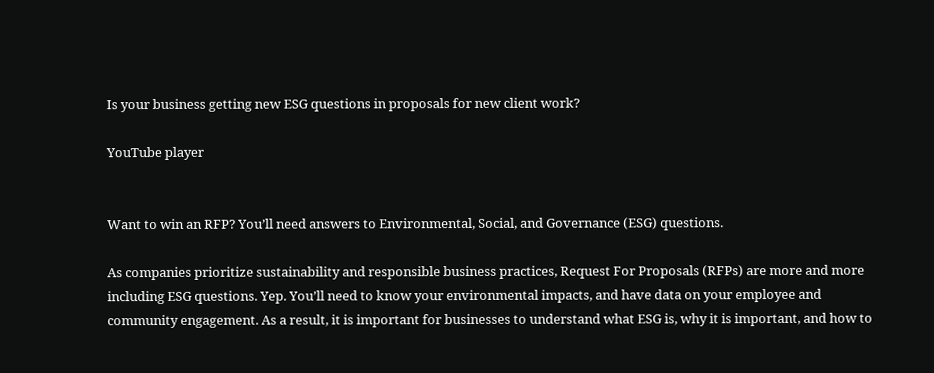Is your business getting new ESG questions in proposals for new client work?

YouTube player


Want to win an RFP? You’ll need answers to Environmental, Social, and Governance (ESG) questions.

As companies prioritize sustainability and responsible business practices, Request For Proposals (RFPs) are more and more including ESG questions. Yep. You’ll need to know your environmental impacts, and have data on your employee and community engagement. As a result, it is important for businesses to understand what ESG is, why it is important, and how to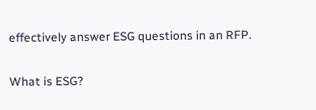effectively answer ESG questions in an RFP.

What is ESG?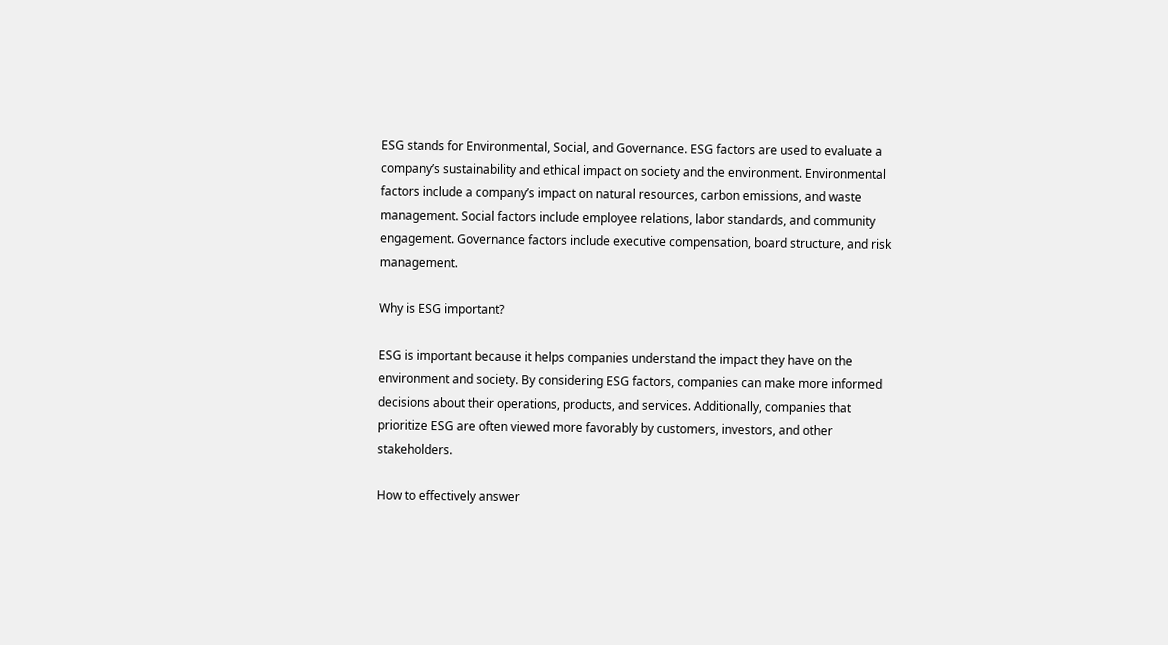ESG stands for Environmental, Social, and Governance. ESG factors are used to evaluate a company’s sustainability and ethical impact on society and the environment. Environmental factors include a company’s impact on natural resources, carbon emissions, and waste management. Social factors include employee relations, labor standards, and community engagement. Governance factors include executive compensation, board structure, and risk management.

Why is ESG important?

ESG is important because it helps companies understand the impact they have on the environment and society. By considering ESG factors, companies can make more informed decisions about their operations, products, and services. Additionally, companies that prioritize ESG are often viewed more favorably by customers, investors, and other stakeholders.

How to effectively answer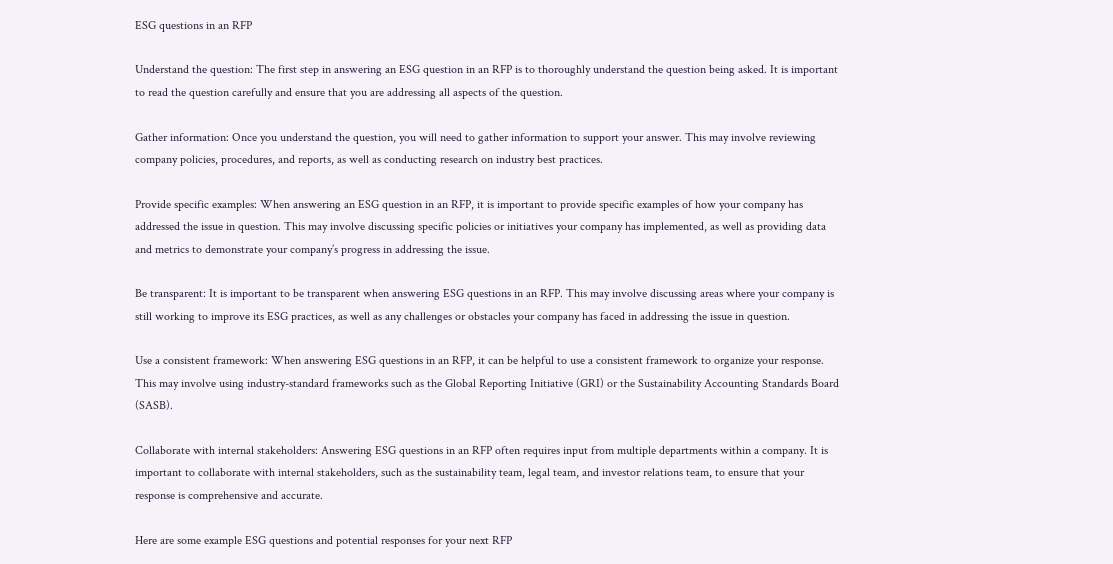ESG questions in an RFP

Understand the question: The first step in answering an ESG question in an RFP is to thoroughly understand the question being asked. It is important to read the question carefully and ensure that you are addressing all aspects of the question.

Gather information: Once you understand the question, you will need to gather information to support your answer. This may involve reviewing company policies, procedures, and reports, as well as conducting research on industry best practices.

Provide specific examples: When answering an ESG question in an RFP, it is important to provide specific examples of how your company has addressed the issue in question. This may involve discussing specific policies or initiatives your company has implemented, as well as providing data and metrics to demonstrate your company’s progress in addressing the issue.

Be transparent: It is important to be transparent when answering ESG questions in an RFP. This may involve discussing areas where your company is still working to improve its ESG practices, as well as any challenges or obstacles your company has faced in addressing the issue in question.

Use a consistent framework: When answering ESG questions in an RFP, it can be helpful to use a consistent framework to organize your response. This may involve using industry-standard frameworks such as the Global Reporting Initiative (GRI) or the Sustainability Accounting Standards Board (SASB).

Collaborate with internal stakeholders: Answering ESG questions in an RFP often requires input from multiple departments within a company. It is important to collaborate with internal stakeholders, such as the sustainability team, legal team, and investor relations team, to ensure that your response is comprehensive and accurate.

Here are some example ESG questions and potential responses for your next RFP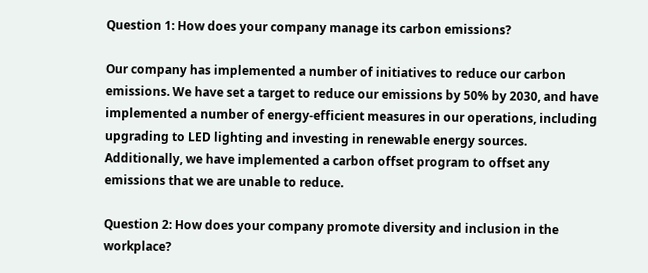Question 1: How does your company manage its carbon emissions?

Our company has implemented a number of initiatives to reduce our carbon emissions. We have set a target to reduce our emissions by 50% by 2030, and have implemented a number of energy-efficient measures in our operations, including upgrading to LED lighting and investing in renewable energy sources. Additionally, we have implemented a carbon offset program to offset any emissions that we are unable to reduce.

Question 2: How does your company promote diversity and inclusion in the workplace?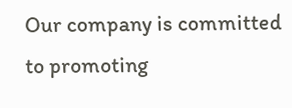Our company is committed to promoting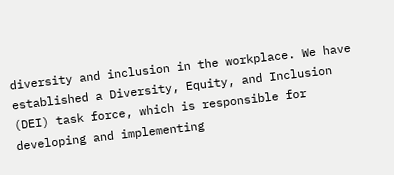diversity and inclusion in the workplace. We have established a Diversity, Equity, and Inclusion (DEI) task force, which is responsible for developing and implementing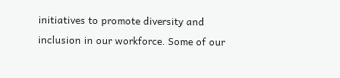initiatives to promote diversity and inclusion in our workforce. Some of our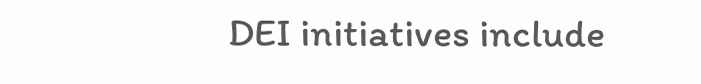DEI initiatives include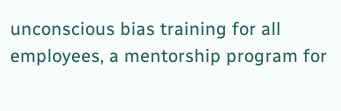unconscious bias training for all employees, a mentorship program for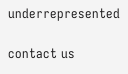underrepresented

contact us